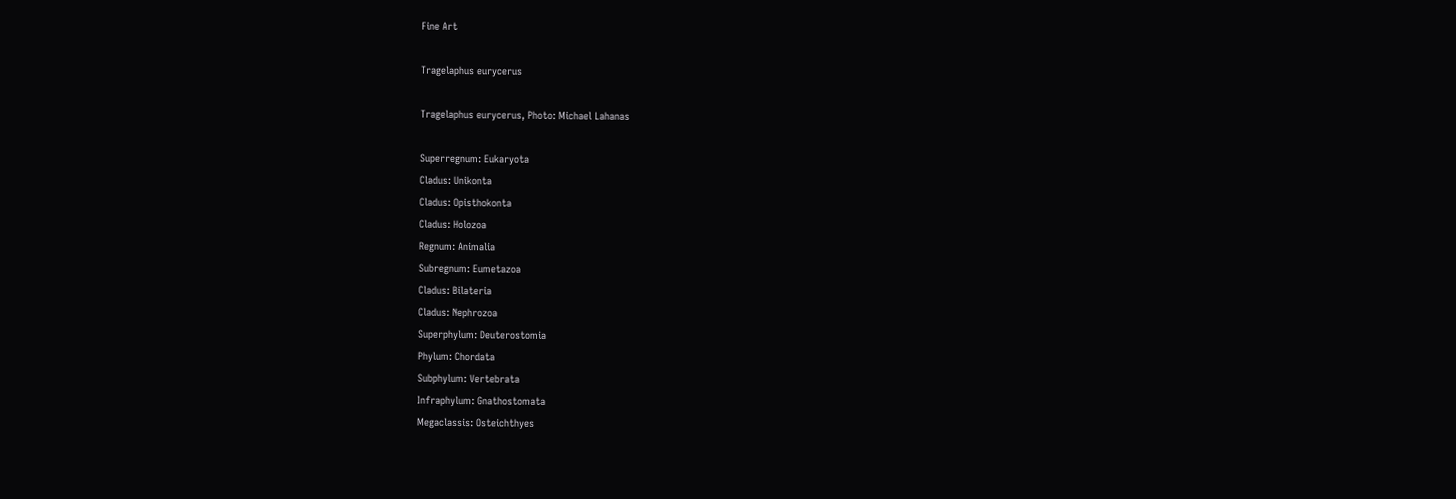Fine Art

Tragelaphus eurycerus

Tragelaphus eurycerus, Photo: Michael Lahanas

Superregnum: Eukaryota
Cladus: Unikonta
Cladus: Opisthokonta
Cladus: Holozoa
Regnum: Animalia
Subregnum: Eumetazoa
Cladus: Bilateria
Cladus: Nephrozoa
Superphylum: Deuterostomia
Phylum: Chordata
Subphylum: Vertebrata
Infraphylum: Gnathostomata
Megaclassis: Osteichthyes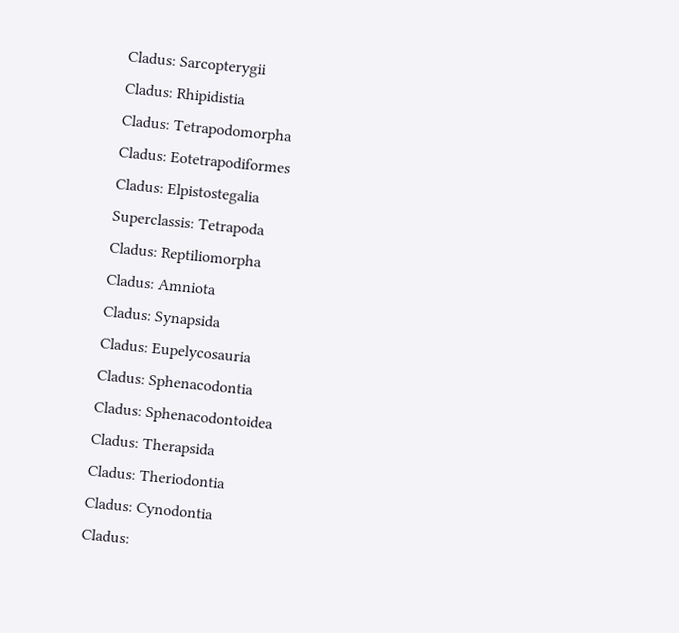Cladus: Sarcopterygii
Cladus: Rhipidistia
Cladus: Tetrapodomorpha
Cladus: Eotetrapodiformes
Cladus: Elpistostegalia
Superclassis: Tetrapoda
Cladus: Reptiliomorpha
Cladus: Amniota
Cladus: Synapsida
Cladus: Eupelycosauria
Cladus: Sphenacodontia
Cladus: Sphenacodontoidea
Cladus: Therapsida
Cladus: Theriodontia
Cladus: Cynodontia
Cladus: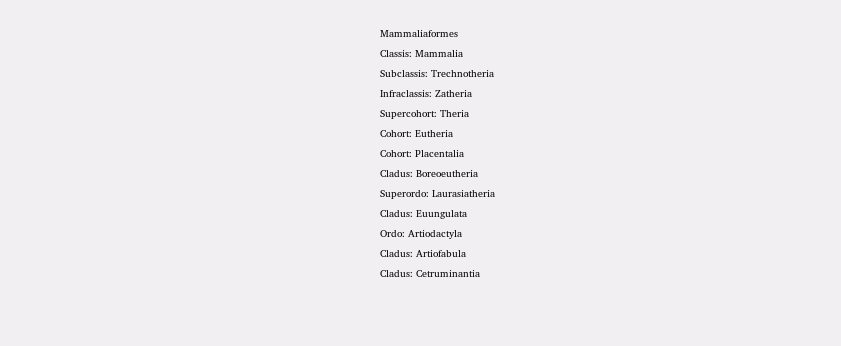Mammaliaformes
Classis: Mammalia
Subclassis: Trechnotheria
Infraclassis: Zatheria
Supercohort: Theria
Cohort: Eutheria
Cohort: Placentalia
Cladus: Boreoeutheria
Superordo: Laurasiatheria
Cladus: Euungulata
Ordo: Artiodactyla
Cladus: Artiofabula
Cladus: Cetruminantia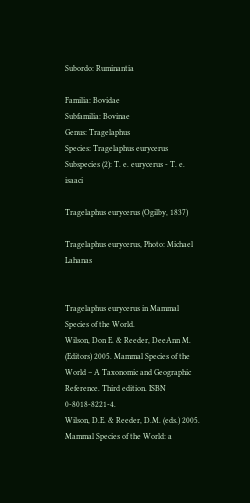Subordo: Ruminantia

Familia: Bovidae
Subfamilia: Bovinae
Genus: Tragelaphus
Species: Tragelaphus eurycerus
Subspecies (2): T. e. eurycerus - T. e. isaaci

Tragelaphus eurycerus (Ogilby, 1837)

Tragelaphus eurycerus, Photo: Michael Lahanas


Tragelaphus eurycerus in Mammal Species of the World.
Wilson, Don E. & Reeder, DeeAnn M. (Editors) 2005. Mammal Species of the World – A Taxonomic and Geographic Reference. Third edition. ISBN 0-8018-8221-4.
Wilson, D.E. & Reeder, D.M. (eds.) 2005. Mammal Species of the World: a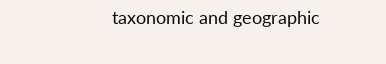taxonomic and geographic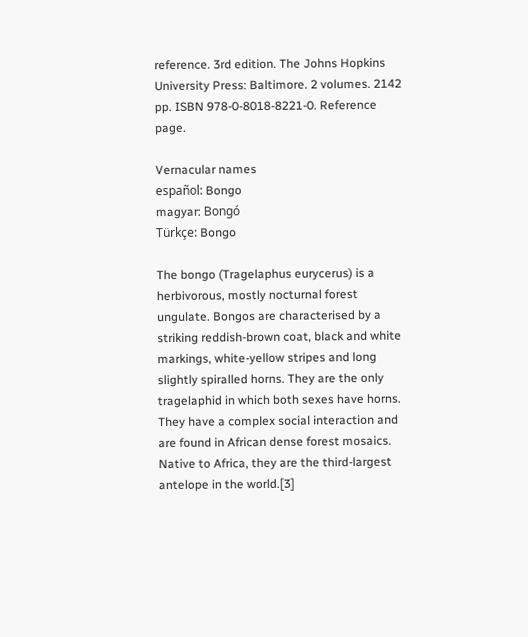reference. 3rd edition. The Johns Hopkins University Press: Baltimore. 2 volumes. 2142 pp. ISBN 978-0-8018-8221-0. Reference page.

Vernacular names
español: Bongo
magyar: Bongó
Türkçe: Bongo

The bongo (Tragelaphus eurycerus) is a herbivorous, mostly nocturnal forest ungulate. Bongos are characterised by a striking reddish-brown coat, black and white markings, white-yellow stripes and long slightly spiralled horns. They are the only tragelaphid in which both sexes have horns. They have a complex social interaction and are found in African dense forest mosaics. Native to Africa, they are the third-largest antelope in the world.[3]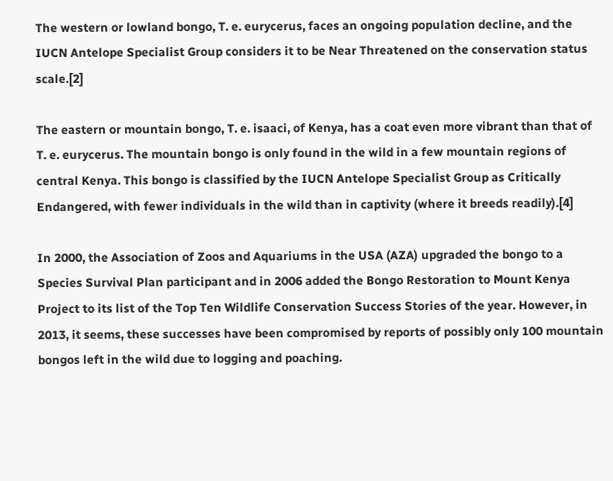The western or lowland bongo, T. e. eurycerus, faces an ongoing population decline, and the IUCN Antelope Specialist Group considers it to be Near Threatened on the conservation status scale.[2]

The eastern or mountain bongo, T. e. isaaci, of Kenya, has a coat even more vibrant than that of T. e. eurycerus. The mountain bongo is only found in the wild in a few mountain regions of central Kenya. This bongo is classified by the IUCN Antelope Specialist Group as Critically Endangered, with fewer individuals in the wild than in captivity (where it breeds readily).[4]

In 2000, the Association of Zoos and Aquariums in the USA (AZA) upgraded the bongo to a Species Survival Plan participant and in 2006 added the Bongo Restoration to Mount Kenya Project to its list of the Top Ten Wildlife Conservation Success Stories of the year. However, in 2013, it seems, these successes have been compromised by reports of possibly only 100 mountain bongos left in the wild due to logging and poaching.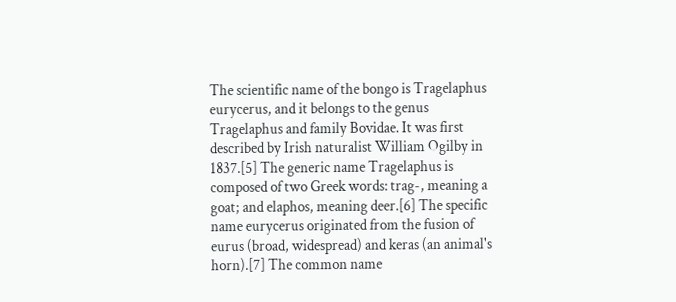The scientific name of the bongo is Tragelaphus eurycerus, and it belongs to the genus Tragelaphus and family Bovidae. It was first described by Irish naturalist William Ogilby in 1837.[5] The generic name Tragelaphus is composed of two Greek words: trag-, meaning a goat; and elaphos, meaning deer.[6] The specific name eurycerus originated from the fusion of eurus (broad, widespread) and keras (an animal's horn).[7] The common name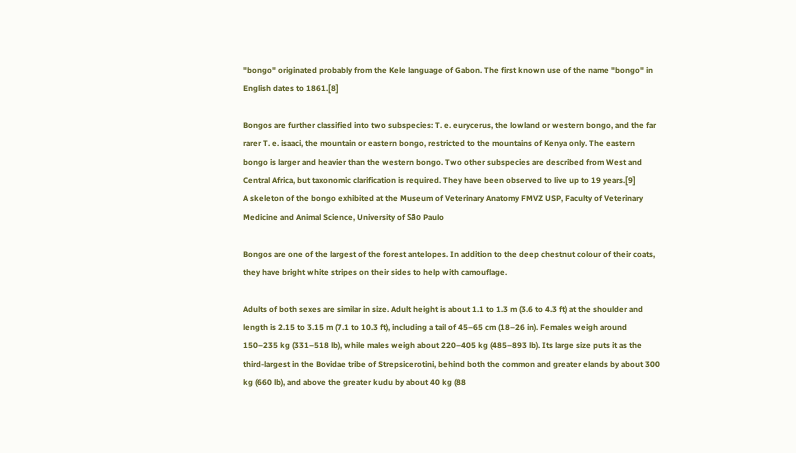"bongo" originated probably from the Kele language of Gabon. The first known use of the name "bongo" in English dates to 1861.[8]

Bongos are further classified into two subspecies: T. e. eurycerus, the lowland or western bongo, and the far rarer T. e. isaaci, the mountain or eastern bongo, restricted to the mountains of Kenya only. The eastern bongo is larger and heavier than the western bongo. Two other subspecies are described from West and Central Africa, but taxonomic clarification is required. They have been observed to live up to 19 years.[9]
A skeleton of the bongo exhibited at the Museum of Veterinary Anatomy FMVZ USP, Faculty of Veterinary Medicine and Animal Science, University of São Paulo

Bongos are one of the largest of the forest antelopes. In addition to the deep chestnut colour of their coats, they have bright white stripes on their sides to help with camouflage.

Adults of both sexes are similar in size. Adult height is about 1.1 to 1.3 m (3.6 to 4.3 ft) at the shoulder and length is 2.15 to 3.15 m (7.1 to 10.3 ft), including a tail of 45–65 cm (18–26 in). Females weigh around 150–235 kg (331–518 lb), while males weigh about 220–405 kg (485–893 lb). Its large size puts it as the third-largest in the Bovidae tribe of Strepsicerotini, behind both the common and greater elands by about 300 kg (660 lb), and above the greater kudu by about 40 kg (88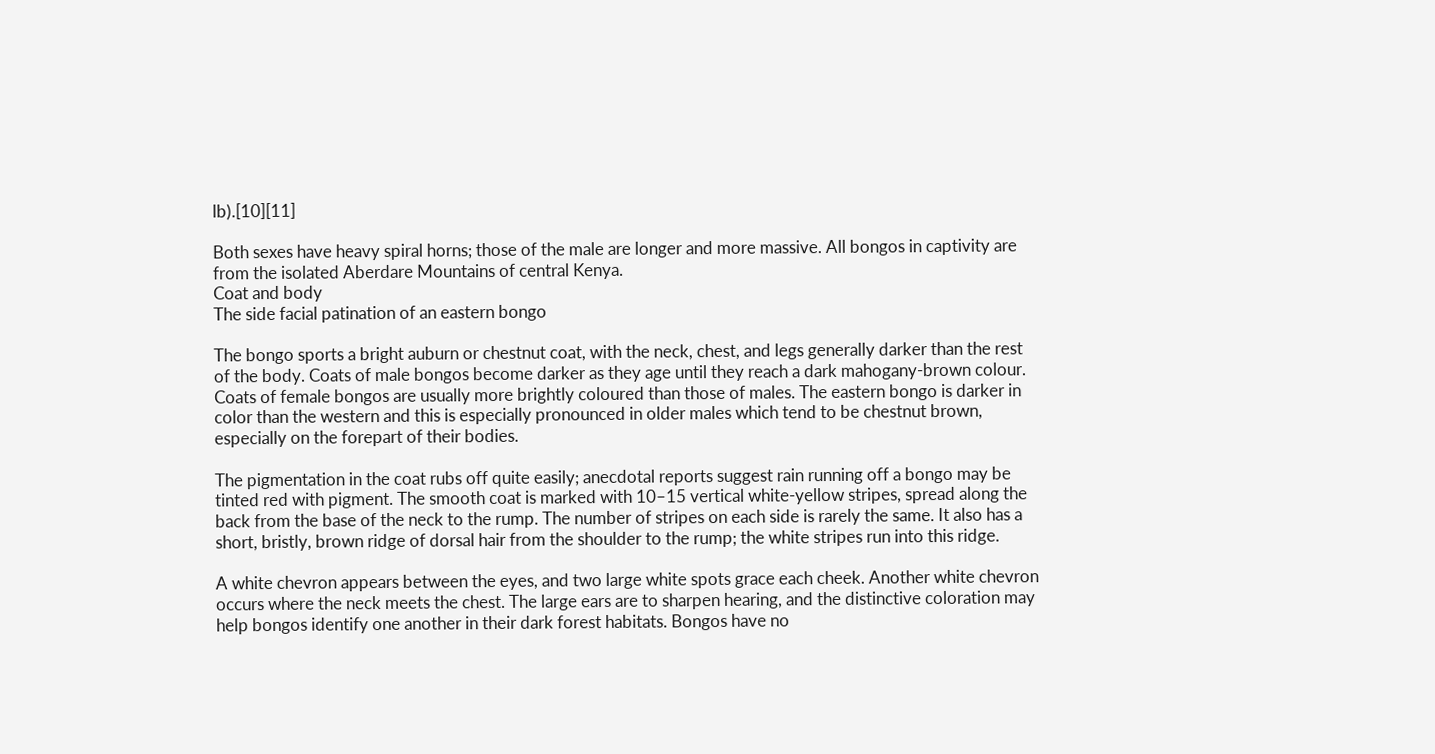lb).[10][11]

Both sexes have heavy spiral horns; those of the male are longer and more massive. All bongos in captivity are from the isolated Aberdare Mountains of central Kenya.
Coat and body
The side facial patination of an eastern bongo

The bongo sports a bright auburn or chestnut coat, with the neck, chest, and legs generally darker than the rest of the body. Coats of male bongos become darker as they age until they reach a dark mahogany-brown colour. Coats of female bongos are usually more brightly coloured than those of males. The eastern bongo is darker in color than the western and this is especially pronounced in older males which tend to be chestnut brown, especially on the forepart of their bodies.

The pigmentation in the coat rubs off quite easily; anecdotal reports suggest rain running off a bongo may be tinted red with pigment. The smooth coat is marked with 10–15 vertical white-yellow stripes, spread along the back from the base of the neck to the rump. The number of stripes on each side is rarely the same. It also has a short, bristly, brown ridge of dorsal hair from the shoulder to the rump; the white stripes run into this ridge.

A white chevron appears between the eyes, and two large white spots grace each cheek. Another white chevron occurs where the neck meets the chest. The large ears are to sharpen hearing, and the distinctive coloration may help bongos identify one another in their dark forest habitats. Bongos have no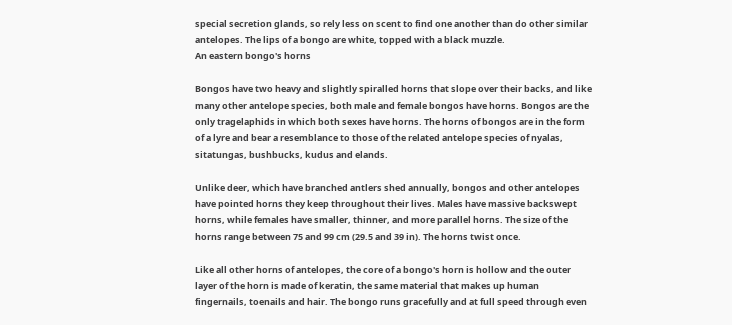special secretion glands, so rely less on scent to find one another than do other similar antelopes. The lips of a bongo are white, topped with a black muzzle.
An eastern bongo's horns

Bongos have two heavy and slightly spiralled horns that slope over their backs, and like many other antelope species, both male and female bongos have horns. Bongos are the only tragelaphids in which both sexes have horns. The horns of bongos are in the form of a lyre and bear a resemblance to those of the related antelope species of nyalas, sitatungas, bushbucks, kudus and elands.

Unlike deer, which have branched antlers shed annually, bongos and other antelopes have pointed horns they keep throughout their lives. Males have massive backswept horns, while females have smaller, thinner, and more parallel horns. The size of the horns range between 75 and 99 cm (29.5 and 39 in). The horns twist once.

Like all other horns of antelopes, the core of a bongo's horn is hollow and the outer layer of the horn is made of keratin, the same material that makes up human fingernails, toenails and hair. The bongo runs gracefully and at full speed through even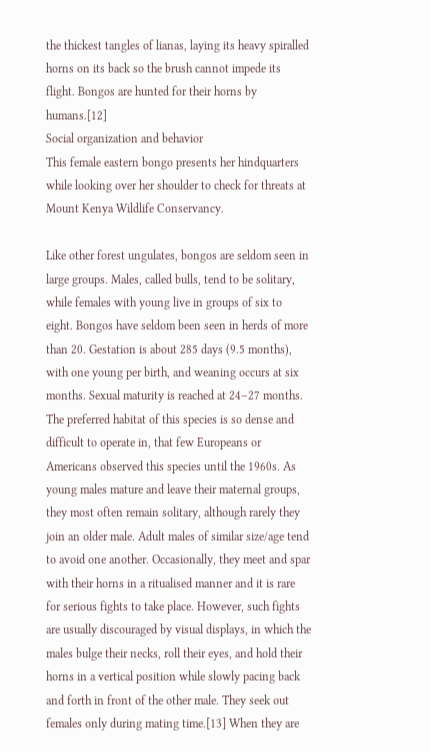the thickest tangles of lianas, laying its heavy spiralled horns on its back so the brush cannot impede its flight. Bongos are hunted for their horns by humans.[12]
Social organization and behavior
This female eastern bongo presents her hindquarters while looking over her shoulder to check for threats at Mount Kenya Wildlife Conservancy.

Like other forest ungulates, bongos are seldom seen in large groups. Males, called bulls, tend to be solitary, while females with young live in groups of six to eight. Bongos have seldom been seen in herds of more than 20. Gestation is about 285 days (9.5 months), with one young per birth, and weaning occurs at six months. Sexual maturity is reached at 24–27 months. The preferred habitat of this species is so dense and difficult to operate in, that few Europeans or Americans observed this species until the 1960s. As young males mature and leave their maternal groups, they most often remain solitary, although rarely they join an older male. Adult males of similar size/age tend to avoid one another. Occasionally, they meet and spar with their horns in a ritualised manner and it is rare for serious fights to take place. However, such fights are usually discouraged by visual displays, in which the males bulge their necks, roll their eyes, and hold their horns in a vertical position while slowly pacing back and forth in front of the other male. They seek out females only during mating time.[13] When they are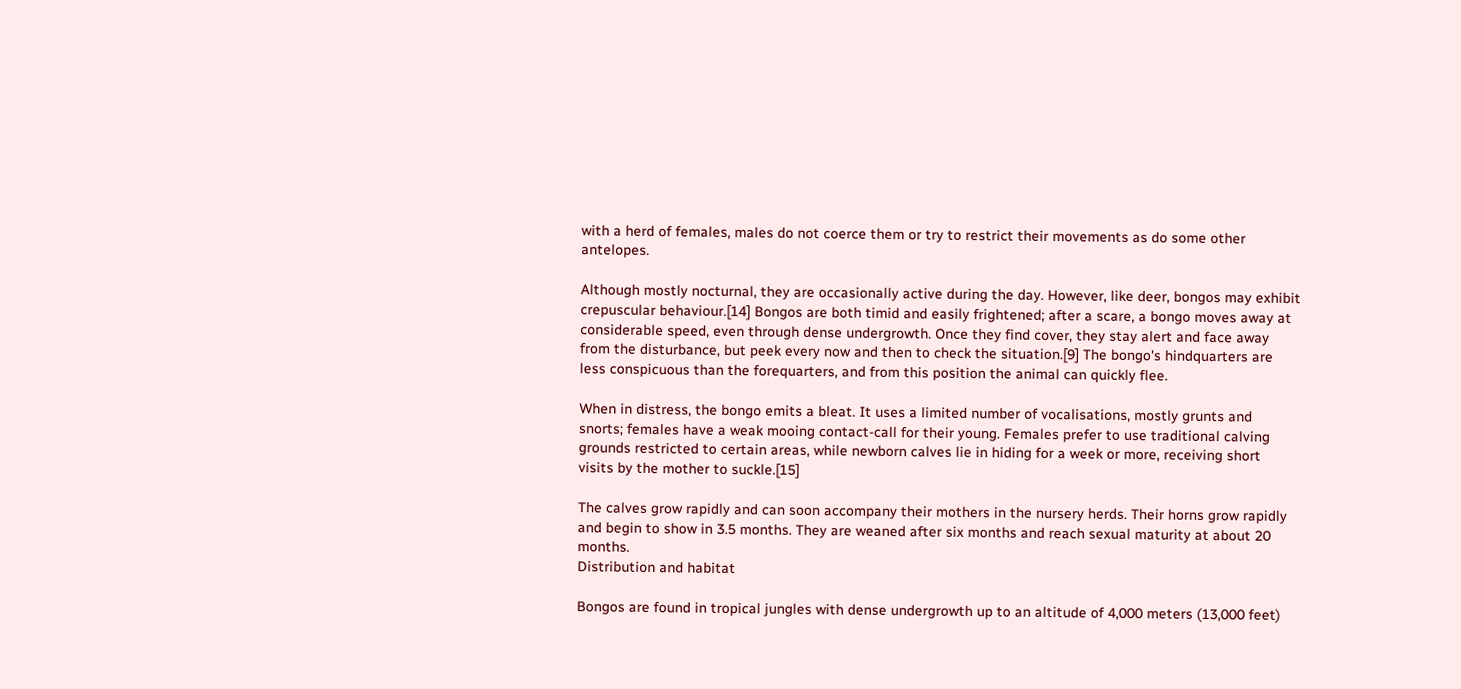with a herd of females, males do not coerce them or try to restrict their movements as do some other antelopes.

Although mostly nocturnal, they are occasionally active during the day. However, like deer, bongos may exhibit crepuscular behaviour.[14] Bongos are both timid and easily frightened; after a scare, a bongo moves away at considerable speed, even through dense undergrowth. Once they find cover, they stay alert and face away from the disturbance, but peek every now and then to check the situation.[9] The bongo's hindquarters are less conspicuous than the forequarters, and from this position the animal can quickly flee.

When in distress, the bongo emits a bleat. It uses a limited number of vocalisations, mostly grunts and snorts; females have a weak mooing contact-call for their young. Females prefer to use traditional calving grounds restricted to certain areas, while newborn calves lie in hiding for a week or more, receiving short visits by the mother to suckle.[15]

The calves grow rapidly and can soon accompany their mothers in the nursery herds. Their horns grow rapidly and begin to show in 3.5 months. They are weaned after six months and reach sexual maturity at about 20 months.
Distribution and habitat

Bongos are found in tropical jungles with dense undergrowth up to an altitude of 4,000 meters (13,000 feet)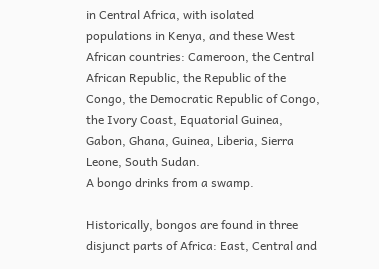in Central Africa, with isolated populations in Kenya, and these West African countries: Cameroon, the Central African Republic, the Republic of the Congo, the Democratic Republic of Congo, the Ivory Coast, Equatorial Guinea, Gabon, Ghana, Guinea, Liberia, Sierra Leone, South Sudan.
A bongo drinks from a swamp.

Historically, bongos are found in three disjunct parts of Africa: East, Central and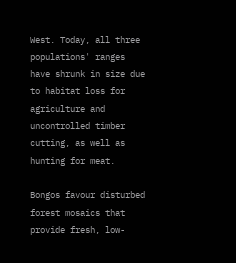West. Today, all three populations' ranges have shrunk in size due to habitat loss for agriculture and uncontrolled timber cutting, as well as hunting for meat.

Bongos favour disturbed forest mosaics that provide fresh, low-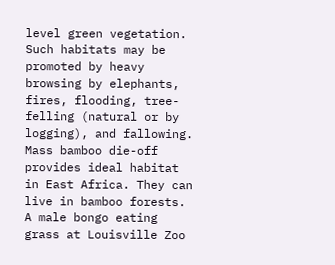level green vegetation. Such habitats may be promoted by heavy browsing by elephants, fires, flooding, tree-felling (natural or by logging), and fallowing. Mass bamboo die-off provides ideal habitat in East Africa. They can live in bamboo forests.
A male bongo eating grass at Louisville Zoo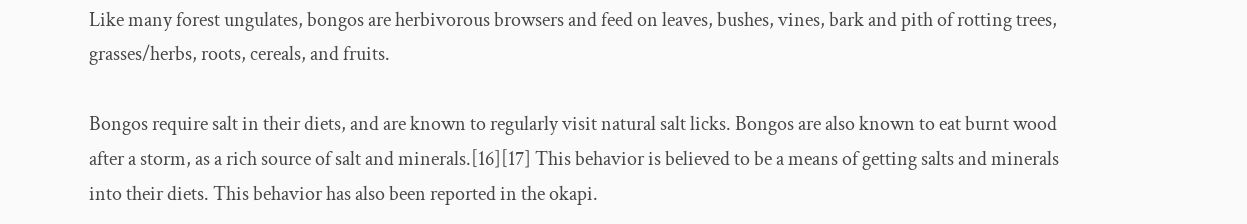Like many forest ungulates, bongos are herbivorous browsers and feed on leaves, bushes, vines, bark and pith of rotting trees, grasses/herbs, roots, cereals, and fruits.

Bongos require salt in their diets, and are known to regularly visit natural salt licks. Bongos are also known to eat burnt wood after a storm, as a rich source of salt and minerals.[16][17] This behavior is believed to be a means of getting salts and minerals into their diets. This behavior has also been reported in the okapi.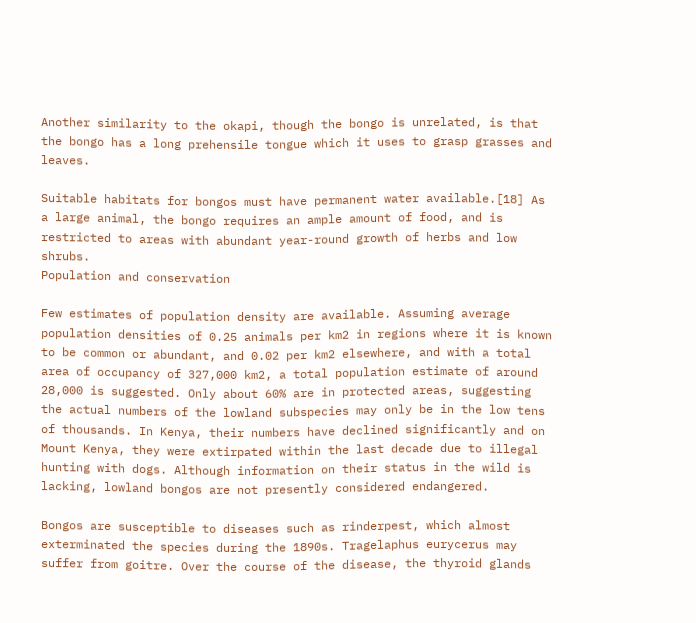Another similarity to the okapi, though the bongo is unrelated, is that the bongo has a long prehensile tongue which it uses to grasp grasses and leaves.

Suitable habitats for bongos must have permanent water available.[18] As a large animal, the bongo requires an ample amount of food, and is restricted to areas with abundant year-round growth of herbs and low shrubs.
Population and conservation

Few estimates of population density are available. Assuming average population densities of 0.25 animals per km2 in regions where it is known to be common or abundant, and 0.02 per km2 elsewhere, and with a total area of occupancy of 327,000 km2, a total population estimate of around 28,000 is suggested. Only about 60% are in protected areas, suggesting the actual numbers of the lowland subspecies may only be in the low tens of thousands. In Kenya, their numbers have declined significantly and on Mount Kenya, they were extirpated within the last decade due to illegal hunting with dogs. Although information on their status in the wild is lacking, lowland bongos are not presently considered endangered.

Bongos are susceptible to diseases such as rinderpest, which almost exterminated the species during the 1890s. Tragelaphus eurycerus may suffer from goitre. Over the course of the disease, the thyroid glands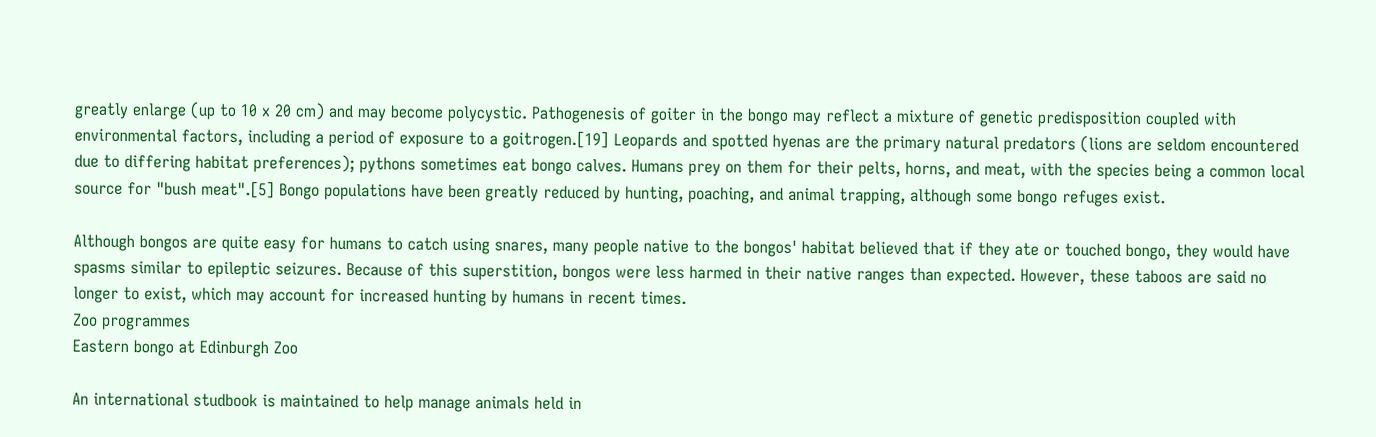greatly enlarge (up to 10 x 20 cm) and may become polycystic. Pathogenesis of goiter in the bongo may reflect a mixture of genetic predisposition coupled with environmental factors, including a period of exposure to a goitrogen.[19] Leopards and spotted hyenas are the primary natural predators (lions are seldom encountered due to differing habitat preferences); pythons sometimes eat bongo calves. Humans prey on them for their pelts, horns, and meat, with the species being a common local source for "bush meat".[5] Bongo populations have been greatly reduced by hunting, poaching, and animal trapping, although some bongo refuges exist.

Although bongos are quite easy for humans to catch using snares, many people native to the bongos' habitat believed that if they ate or touched bongo, they would have spasms similar to epileptic seizures. Because of this superstition, bongos were less harmed in their native ranges than expected. However, these taboos are said no longer to exist, which may account for increased hunting by humans in recent times.
Zoo programmes
Eastern bongo at Edinburgh Zoo

An international studbook is maintained to help manage animals held in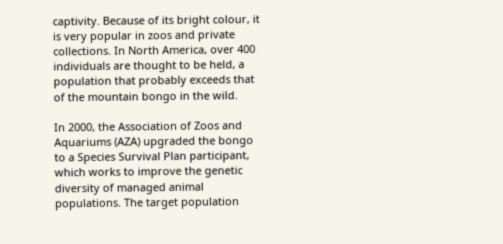captivity. Because of its bright colour, it is very popular in zoos and private collections. In North America, over 400 individuals are thought to be held, a population that probably exceeds that of the mountain bongo in the wild.

In 2000, the Association of Zoos and Aquariums (AZA) upgraded the bongo to a Species Survival Plan participant, which works to improve the genetic diversity of managed animal populations. The target population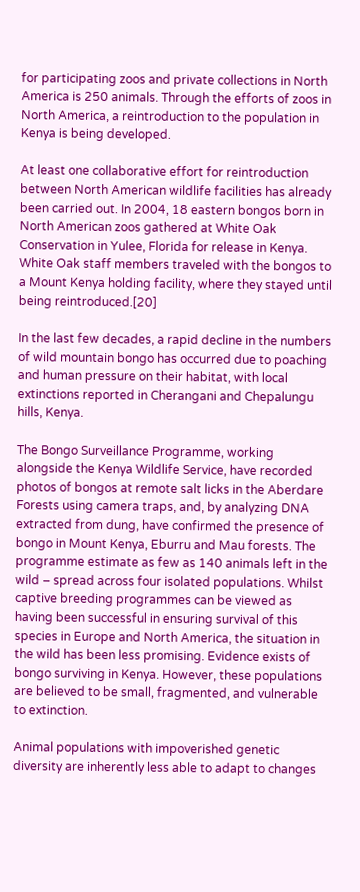for participating zoos and private collections in North America is 250 animals. Through the efforts of zoos in North America, a reintroduction to the population in Kenya is being developed.

At least one collaborative effort for reintroduction between North American wildlife facilities has already been carried out. In 2004, 18 eastern bongos born in North American zoos gathered at White Oak Conservation in Yulee, Florida for release in Kenya. White Oak staff members traveled with the bongos to a Mount Kenya holding facility, where they stayed until being reintroduced.[20]

In the last few decades, a rapid decline in the numbers of wild mountain bongo has occurred due to poaching and human pressure on their habitat, with local extinctions reported in Cherangani and Chepalungu hills, Kenya.

The Bongo Surveillance Programme, working alongside the Kenya Wildlife Service, have recorded photos of bongos at remote salt licks in the Aberdare Forests using camera traps, and, by analyzing DNA extracted from dung, have confirmed the presence of bongo in Mount Kenya, Eburru and Mau forests. The programme estimate as few as 140 animals left in the wild – spread across four isolated populations. Whilst captive breeding programmes can be viewed as having been successful in ensuring survival of this species in Europe and North America, the situation in the wild has been less promising. Evidence exists of bongo surviving in Kenya. However, these populations are believed to be small, fragmented, and vulnerable to extinction.

Animal populations with impoverished genetic diversity are inherently less able to adapt to changes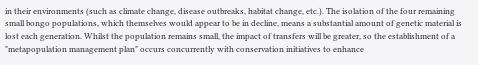in their environments (such as climate change, disease outbreaks, habitat change, etc.). The isolation of the four remaining small bongo populations, which themselves would appear to be in decline, means a substantial amount of genetic material is lost each generation. Whilst the population remains small, the impact of transfers will be greater, so the establishment of a "metapopulation management plan" occurs concurrently with conservation initiatives to enhance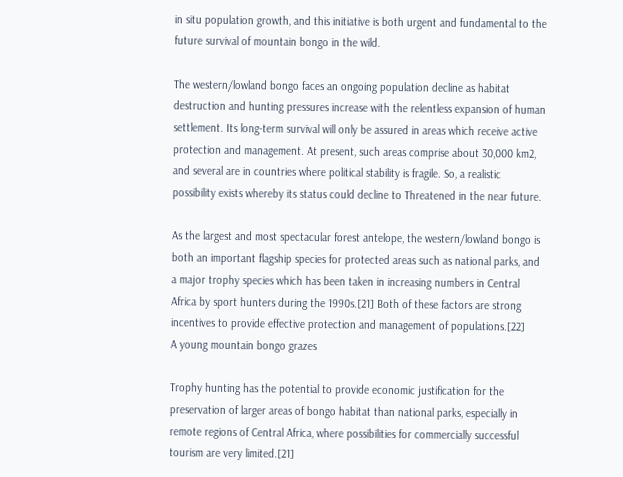in situ population growth, and this initiative is both urgent and fundamental to the future survival of mountain bongo in the wild.

The western/lowland bongo faces an ongoing population decline as habitat destruction and hunting pressures increase with the relentless expansion of human settlement. Its long-term survival will only be assured in areas which receive active protection and management. At present, such areas comprise about 30,000 km2, and several are in countries where political stability is fragile. So, a realistic possibility exists whereby its status could decline to Threatened in the near future.

As the largest and most spectacular forest antelope, the western/lowland bongo is both an important flagship species for protected areas such as national parks, and a major trophy species which has been taken in increasing numbers in Central Africa by sport hunters during the 1990s.[21] Both of these factors are strong incentives to provide effective protection and management of populations.[22]
A young mountain bongo grazes

Trophy hunting has the potential to provide economic justification for the preservation of larger areas of bongo habitat than national parks, especially in remote regions of Central Africa, where possibilities for commercially successful tourism are very limited.[21]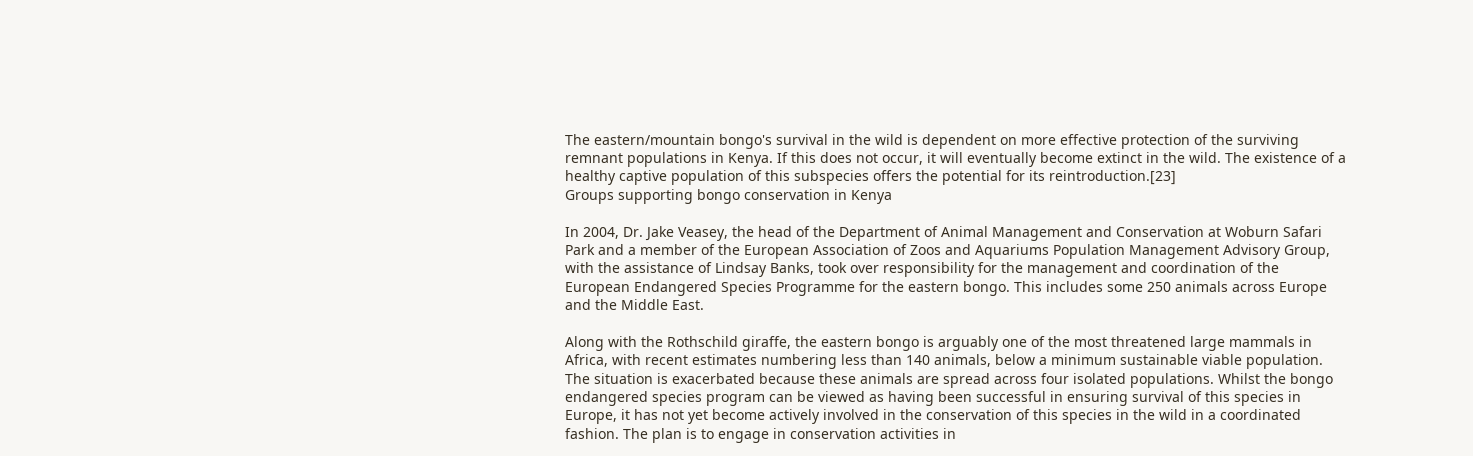The eastern/mountain bongo's survival in the wild is dependent on more effective protection of the surviving remnant populations in Kenya. If this does not occur, it will eventually become extinct in the wild. The existence of a healthy captive population of this subspecies offers the potential for its reintroduction.[23]
Groups supporting bongo conservation in Kenya

In 2004, Dr. Jake Veasey, the head of the Department of Animal Management and Conservation at Woburn Safari Park and a member of the European Association of Zoos and Aquariums Population Management Advisory Group, with the assistance of Lindsay Banks, took over responsibility for the management and coordination of the European Endangered Species Programme for the eastern bongo. This includes some 250 animals across Europe and the Middle East.

Along with the Rothschild giraffe, the eastern bongo is arguably one of the most threatened large mammals in Africa, with recent estimates numbering less than 140 animals, below a minimum sustainable viable population. The situation is exacerbated because these animals are spread across four isolated populations. Whilst the bongo endangered species program can be viewed as having been successful in ensuring survival of this species in Europe, it has not yet become actively involved in the conservation of this species in the wild in a coordinated fashion. The plan is to engage in conservation activities in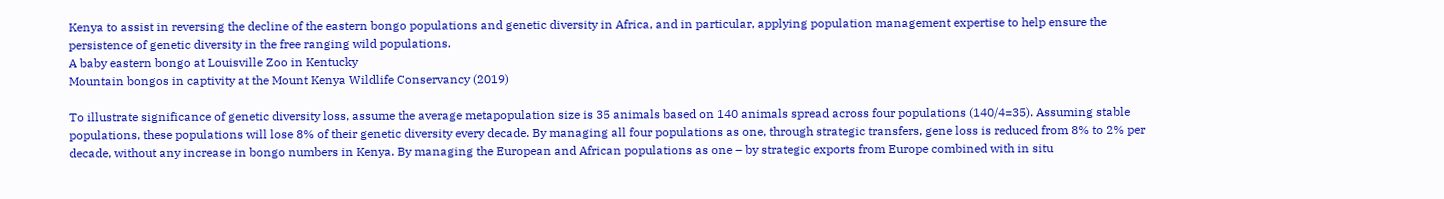Kenya to assist in reversing the decline of the eastern bongo populations and genetic diversity in Africa, and in particular, applying population management expertise to help ensure the persistence of genetic diversity in the free ranging wild populations.
A baby eastern bongo at Louisville Zoo in Kentucky
Mountain bongos in captivity at the Mount Kenya Wildlife Conservancy (2019)

To illustrate significance of genetic diversity loss, assume the average metapopulation size is 35 animals based on 140 animals spread across four populations (140/4=35). Assuming stable populations, these populations will lose 8% of their genetic diversity every decade. By managing all four populations as one, through strategic transfers, gene loss is reduced from 8% to 2% per decade, without any increase in bongo numbers in Kenya. By managing the European and African populations as one – by strategic exports from Europe combined with in situ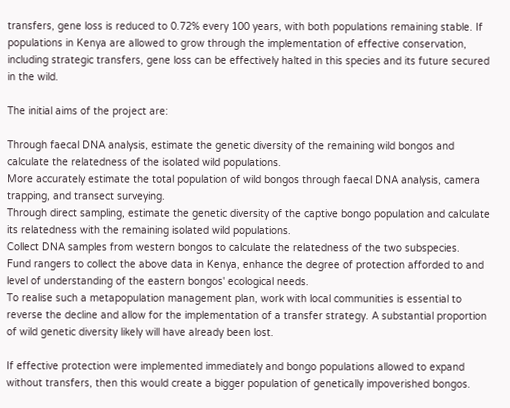transfers, gene loss is reduced to 0.72% every 100 years, with both populations remaining stable. If populations in Kenya are allowed to grow through the implementation of effective conservation, including strategic transfers, gene loss can be effectively halted in this species and its future secured in the wild.

The initial aims of the project are:

Through faecal DNA analysis, estimate the genetic diversity of the remaining wild bongos and calculate the relatedness of the isolated wild populations.
More accurately estimate the total population of wild bongos through faecal DNA analysis, camera trapping, and transect surveying.
Through direct sampling, estimate the genetic diversity of the captive bongo population and calculate its relatedness with the remaining isolated wild populations.
Collect DNA samples from western bongos to calculate the relatedness of the two subspecies.
Fund rangers to collect the above data in Kenya, enhance the degree of protection afforded to and level of understanding of the eastern bongos' ecological needs.
To realise such a metapopulation management plan, work with local communities is essential to reverse the decline and allow for the implementation of a transfer strategy. A substantial proportion of wild genetic diversity likely will have already been lost.

If effective protection were implemented immediately and bongo populations allowed to expand without transfers, then this would create a bigger population of genetically impoverished bongos.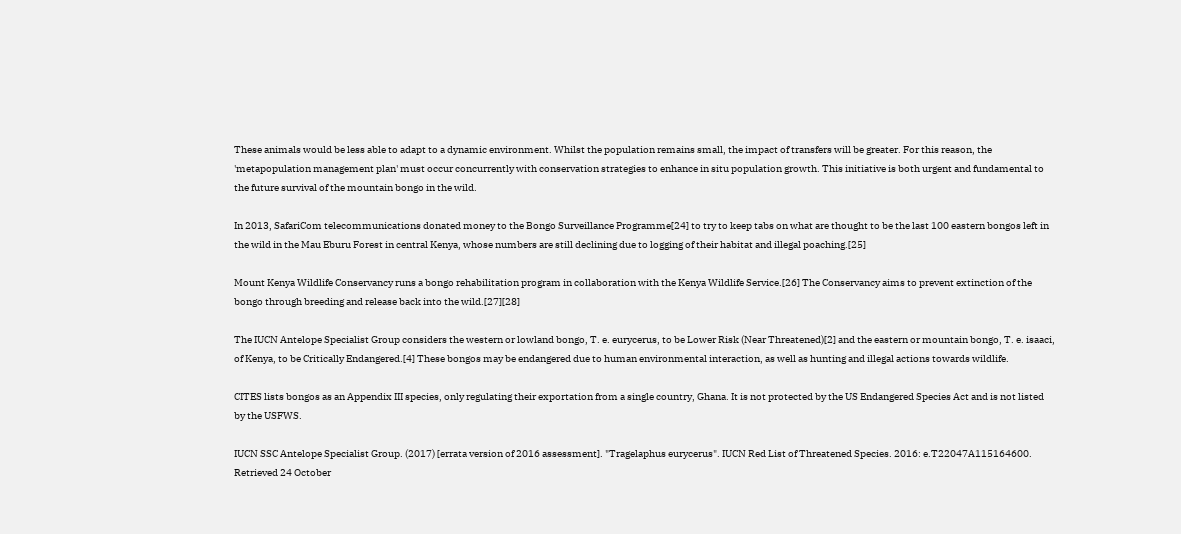These animals would be less able to adapt to a dynamic environment. Whilst the population remains small, the impact of transfers will be greater. For this reason, the 'metapopulation management plan' must occur concurrently with conservation strategies to enhance in situ population growth. This initiative is both urgent and fundamental to the future survival of the mountain bongo in the wild.

In 2013, SafariCom telecommunications donated money to the Bongo Surveillance Programme[24] to try to keep tabs on what are thought to be the last 100 eastern bongos left in the wild in the Mau Eburu Forest in central Kenya, whose numbers are still declining due to logging of their habitat and illegal poaching.[25]

Mount Kenya Wildlife Conservancy runs a bongo rehabilitation program in collaboration with the Kenya Wildlife Service.[26] The Conservancy aims to prevent extinction of the bongo through breeding and release back into the wild.[27][28]

The IUCN Antelope Specialist Group considers the western or lowland bongo, T. e. eurycerus, to be Lower Risk (Near Threatened)[2] and the eastern or mountain bongo, T. e. isaaci, of Kenya, to be Critically Endangered.[4] These bongos may be endangered due to human environmental interaction, as well as hunting and illegal actions towards wildlife.

CITES lists bongos as an Appendix III species, only regulating their exportation from a single country, Ghana. It is not protected by the US Endangered Species Act and is not listed by the USFWS.

IUCN SSC Antelope Specialist Group. (2017) [errata version of 2016 assessment]. "Tragelaphus eurycerus". IUCN Red List of Threatened Species. 2016: e.T22047A115164600. Retrieved 24 October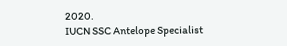2020.
IUCN SSC Antelope Specialist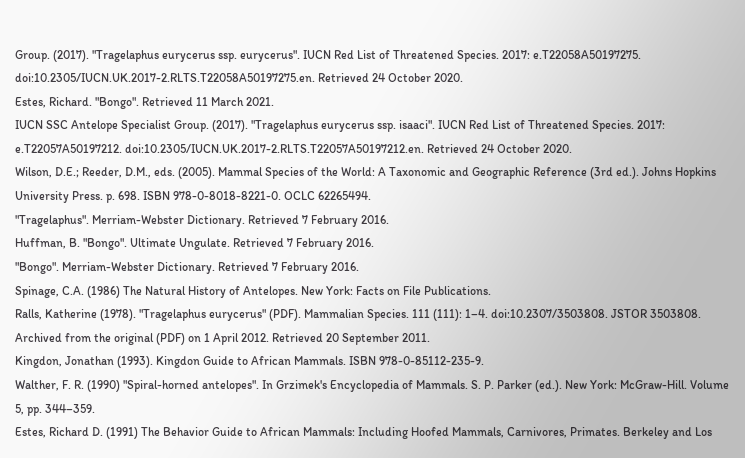Group. (2017). "Tragelaphus eurycerus ssp. eurycerus". IUCN Red List of Threatened Species. 2017: e.T22058A50197275. doi:10.2305/IUCN.UK.2017-2.RLTS.T22058A50197275.en. Retrieved 24 October 2020.
Estes, Richard. "Bongo". Retrieved 11 March 2021.
IUCN SSC Antelope Specialist Group. (2017). "Tragelaphus eurycerus ssp. isaaci". IUCN Red List of Threatened Species. 2017: e.T22057A50197212. doi:10.2305/IUCN.UK.2017-2.RLTS.T22057A50197212.en. Retrieved 24 October 2020.
Wilson, D.E.; Reeder, D.M., eds. (2005). Mammal Species of the World: A Taxonomic and Geographic Reference (3rd ed.). Johns Hopkins University Press. p. 698. ISBN 978-0-8018-8221-0. OCLC 62265494.
"Tragelaphus". Merriam-Webster Dictionary. Retrieved 7 February 2016.
Huffman, B. "Bongo". Ultimate Ungulate. Retrieved 7 February 2016.
"Bongo". Merriam-Webster Dictionary. Retrieved 7 February 2016.
Spinage, C.A. (1986) The Natural History of Antelopes. New York: Facts on File Publications.
Ralls, Katherine (1978). "Tragelaphus eurycerus" (PDF). Mammalian Species. 111 (111): 1–4. doi:10.2307/3503808. JSTOR 3503808. Archived from the original (PDF) on 1 April 2012. Retrieved 20 September 2011.
Kingdon, Jonathan (1993). Kingdon Guide to African Mammals. ISBN 978-0-85112-235-9.
Walther, F. R. (1990) "Spiral-horned antelopes". In Grzimek's Encyclopedia of Mammals. S. P. Parker (ed.). New York: McGraw-Hill. Volume 5, pp. 344–359.
Estes, Richard D. (1991) The Behavior Guide to African Mammals: Including Hoofed Mammals, Carnivores, Primates. Berkeley and Los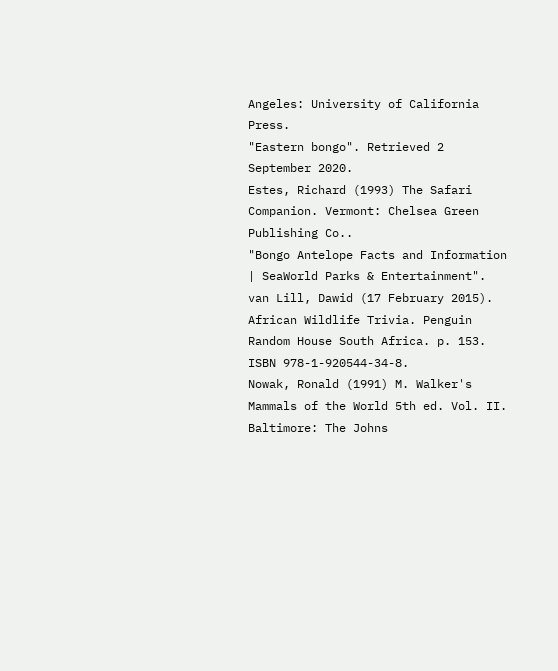Angeles: University of California Press.
"Eastern bongo". Retrieved 2 September 2020.
Estes, Richard (1993) The Safari Companion. Vermont: Chelsea Green Publishing Co..
"Bongo Antelope Facts and Information | SeaWorld Parks & Entertainment".
van Lill, Dawid (17 February 2015). African Wildlife Trivia. Penguin Random House South Africa. p. 153. ISBN 978-1-920544-34-8.
Nowak, Ronald (1991) M. Walker's Mammals of the World 5th ed. Vol. II. Baltimore: The Johns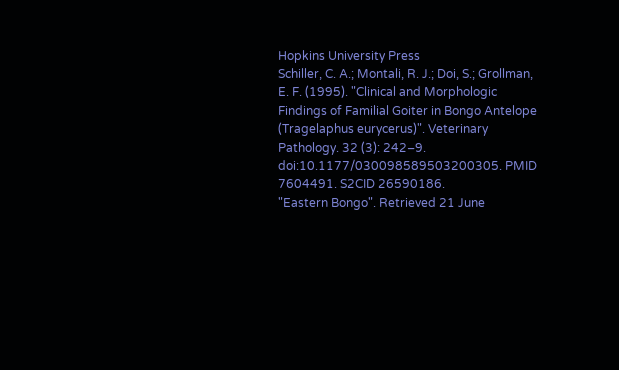Hopkins University Press
Schiller, C. A.; Montali, R. J.; Doi, S.; Grollman, E. F. (1995). "Clinical and Morphologic Findings of Familial Goiter in Bongo Antelope (Tragelaphus eurycerus)". Veterinary Pathology. 32 (3): 242–9. doi:10.1177/030098589503200305. PMID 7604491. S2CID 26590186.
"Eastern Bongo". Retrieved 21 June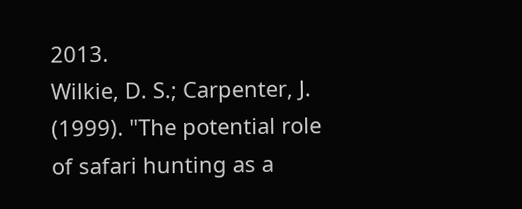2013.
Wilkie, D. S.; Carpenter, J. (1999). "The potential role of safari hunting as a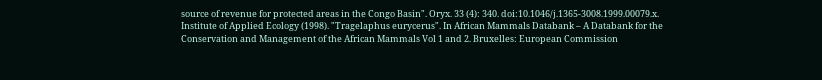source of revenue for protected areas in the Congo Basin". Oryx. 33 (4): 340. doi:10.1046/j.1365-3008.1999.00079.x.
Institute of Applied Ecology (1998). "Tragelaphus eurycerus". In African Mammals Databank – A Databank for the Conservation and Management of the African Mammals Vol 1 and 2. Bruxelles: European Commission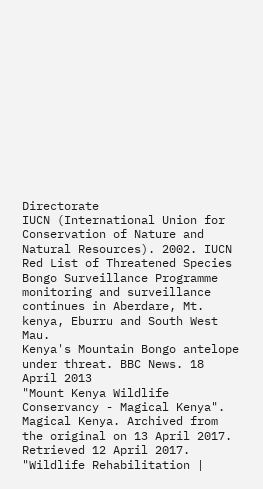Directorate
IUCN (International Union for Conservation of Nature and Natural Resources). 2002. IUCN Red List of Threatened Species
Bongo Surveillance Programme monitoring and surveillance continues in Aberdare, Mt. kenya, Eburru and South West Mau.
Kenya's Mountain Bongo antelope under threat. BBC News. 18 April 2013
"Mount Kenya Wildlife Conservancy - Magical Kenya". Magical Kenya. Archived from the original on 13 April 2017. Retrieved 12 April 2017.
"Wildlife Rehabilitation |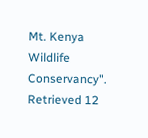Mt. Kenya Wildlife Conservancy". Retrieved 12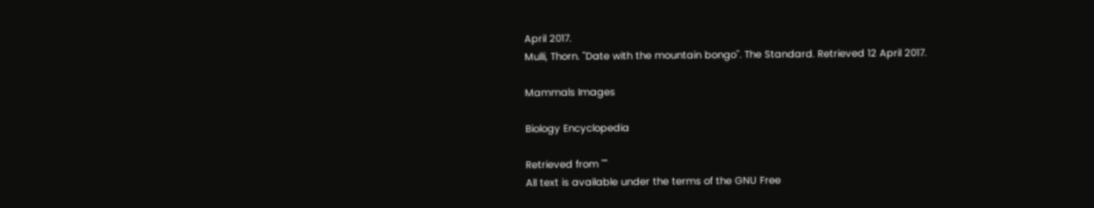April 2017.
Mulli, Thorn. "Date with the mountain bongo". The Standard. Retrieved 12 April 2017.

Mammals Images

Biology Encyclopedia

Retrieved from ""
All text is available under the terms of the GNU Free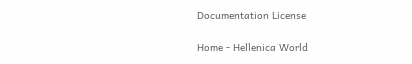Documentation License

Home - Hellenica World